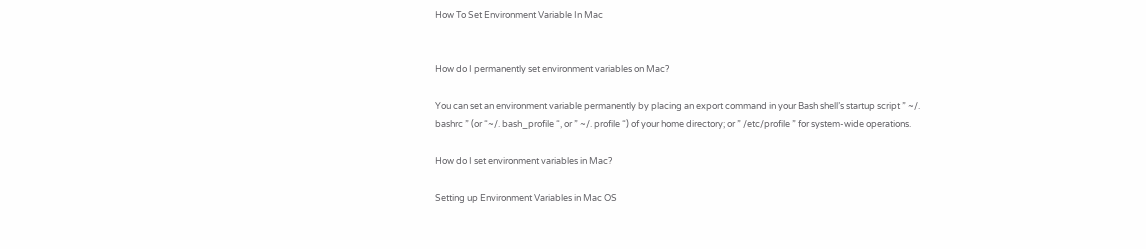How To Set Environment Variable In Mac


How do I permanently set environment variables on Mac?

You can set an environment variable permanently by placing an export command in your Bash shell’s startup script ” ~/. bashrc ” (or “~/. bash_profile “, or ” ~/. profile “) of your home directory; or ” /etc/profile ” for system-wide operations.

How do I set environment variables in Mac?

Setting up Environment Variables in Mac OS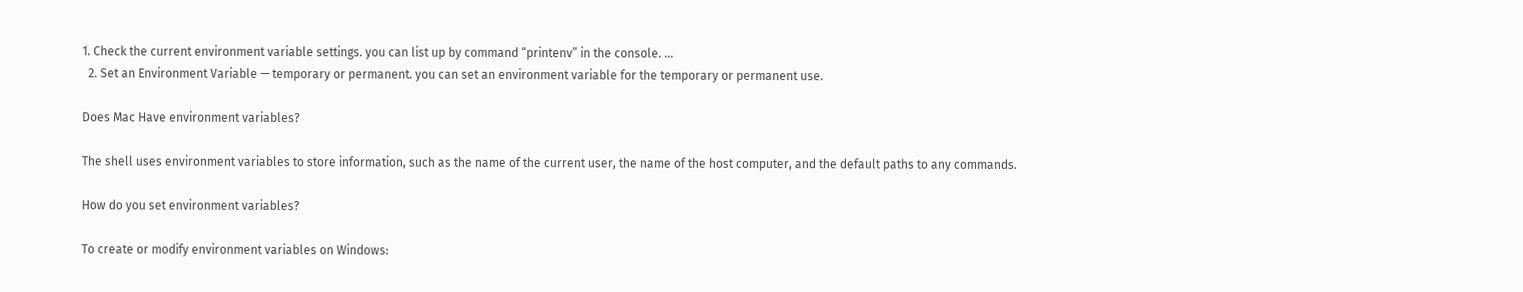1. Check the current environment variable settings. you can list up by command “printenv” in the console. …
  2. Set an Environment Variable — temporary or permanent. you can set an environment variable for the temporary or permanent use.

Does Mac Have environment variables?

The shell uses environment variables to store information, such as the name of the current user, the name of the host computer, and the default paths to any commands.

How do you set environment variables?

To create or modify environment variables on Windows: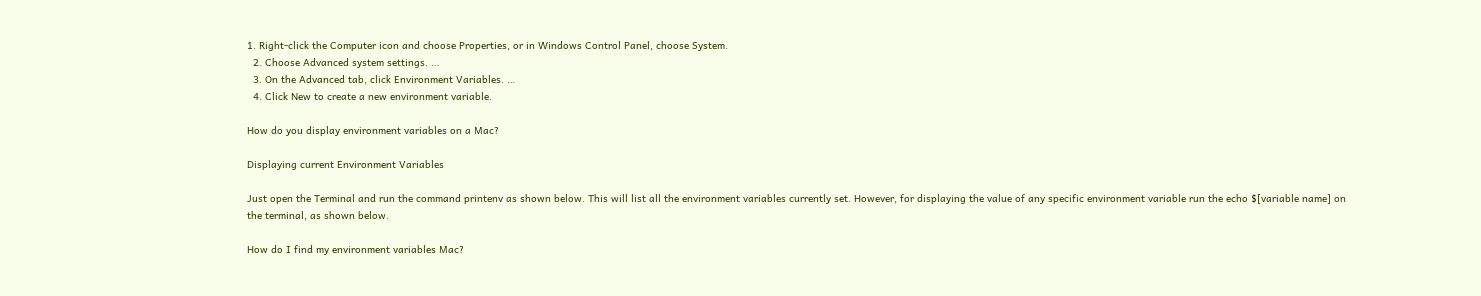1. Right-click the Computer icon and choose Properties, or in Windows Control Panel, choose System.
  2. Choose Advanced system settings. …
  3. On the Advanced tab, click Environment Variables. …
  4. Click New to create a new environment variable.

How do you display environment variables on a Mac?

Displaying current Environment Variables

Just open the Terminal and run the command printenv as shown below. This will list all the environment variables currently set. However, for displaying the value of any specific environment variable run the echo $[variable name] on the terminal, as shown below.

How do I find my environment variables Mac?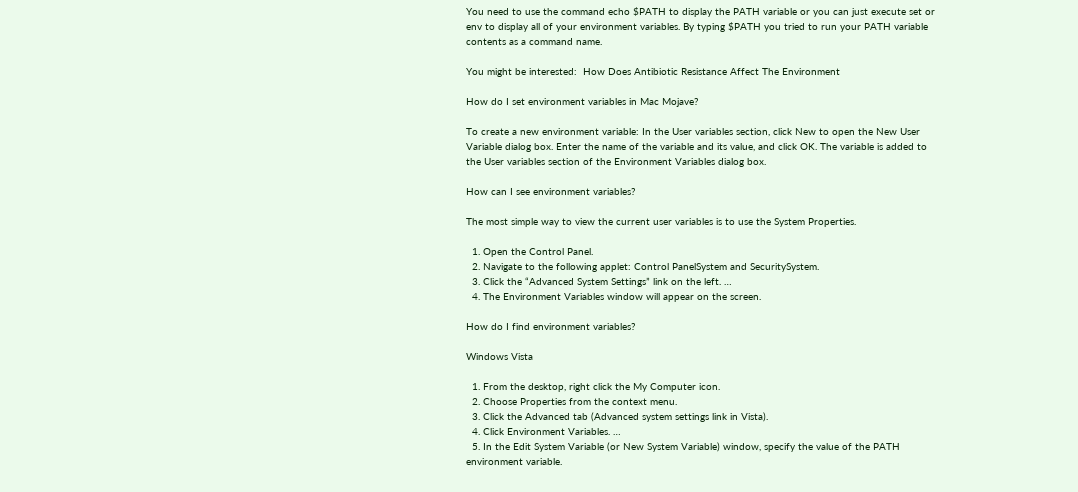You need to use the command echo $PATH to display the PATH variable or you can just execute set or env to display all of your environment variables. By typing $PATH you tried to run your PATH variable contents as a command name.

You might be interested:  How Does Antibiotic Resistance Affect The Environment

How do I set environment variables in Mac Mojave?

To create a new environment variable: In the User variables section, click New to open the New User Variable dialog box. Enter the name of the variable and its value, and click OK. The variable is added to the User variables section of the Environment Variables dialog box.

How can I see environment variables?

The most simple way to view the current user variables is to use the System Properties.

  1. Open the Control Panel.
  2. Navigate to the following applet: Control PanelSystem and SecuritySystem.
  3. Click the “Advanced System Settings” link on the left. …
  4. The Environment Variables window will appear on the screen.

How do I find environment variables?

Windows Vista

  1. From the desktop, right click the My Computer icon.
  2. Choose Properties from the context menu.
  3. Click the Advanced tab (Advanced system settings link in Vista).
  4. Click Environment Variables. …
  5. In the Edit System Variable (or New System Variable) window, specify the value of the PATH environment variable.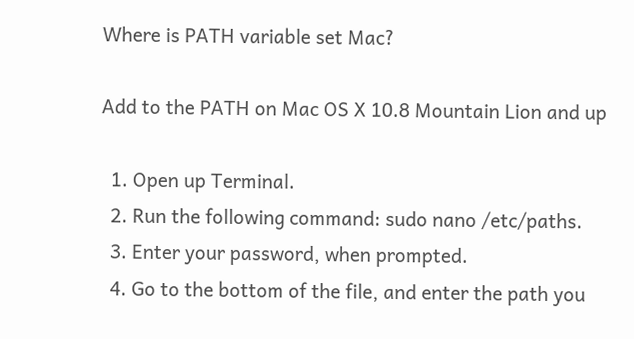Where is PATH variable set Mac?

Add to the PATH on Mac OS X 10.8 Mountain Lion and up

  1. Open up Terminal.
  2. Run the following command: sudo nano /etc/paths.
  3. Enter your password, when prompted.
  4. Go to the bottom of the file, and enter the path you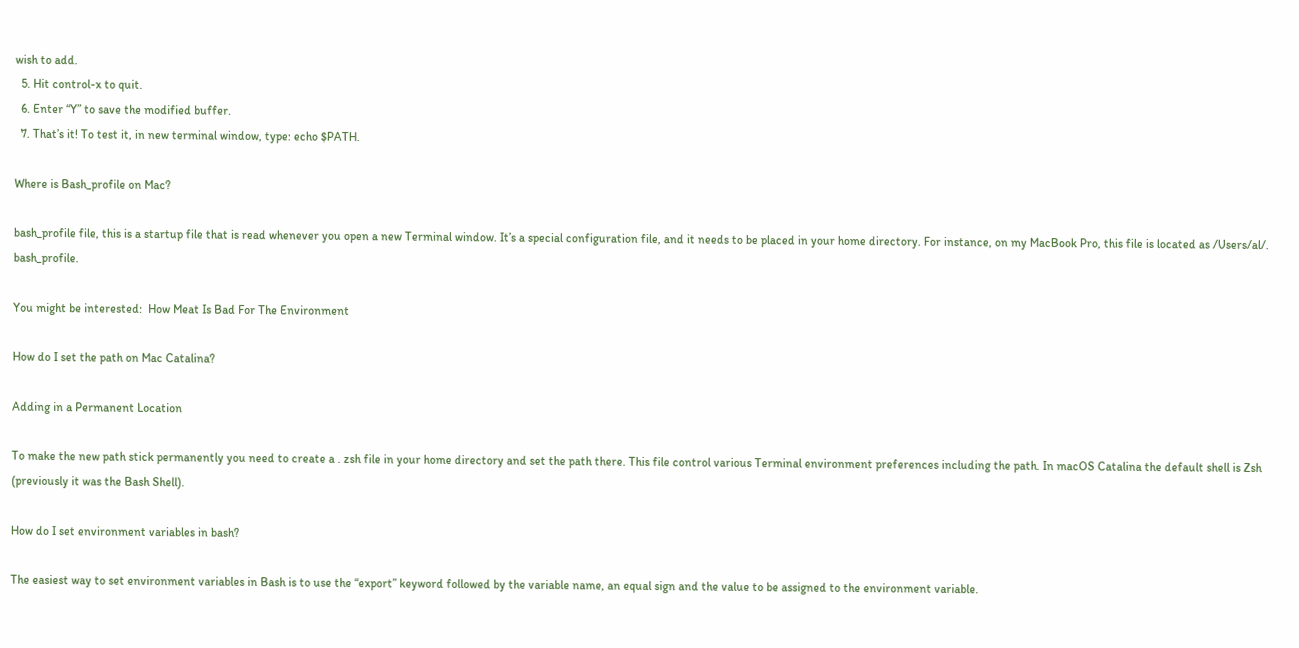wish to add.
  5. Hit control-x to quit.
  6. Enter “Y” to save the modified buffer.
  7. That’s it! To test it, in new terminal window, type: echo $PATH.

Where is Bash_profile on Mac?

bash_profile file, this is a startup file that is read whenever you open a new Terminal window. It’s a special configuration file, and it needs to be placed in your home directory. For instance, on my MacBook Pro, this file is located as /Users/al/. bash_profile.

You might be interested:  How Meat Is Bad For The Environment

How do I set the path on Mac Catalina?

Adding in a Permanent Location

To make the new path stick permanently you need to create a . zsh file in your home directory and set the path there. This file control various Terminal environment preferences including the path. In macOS Catalina the default shell is Zsh (previously it was the Bash Shell).

How do I set environment variables in bash?

The easiest way to set environment variables in Bash is to use the “export” keyword followed by the variable name, an equal sign and the value to be assigned to the environment variable.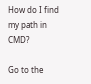How do I find my path in CMD?

Go to the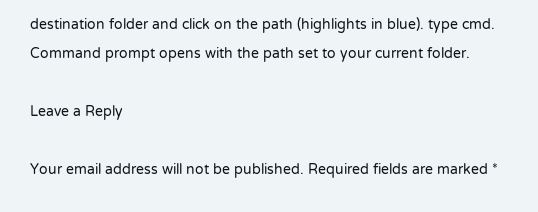destination folder and click on the path (highlights in blue). type cmd. Command prompt opens with the path set to your current folder.

Leave a Reply

Your email address will not be published. Required fields are marked *